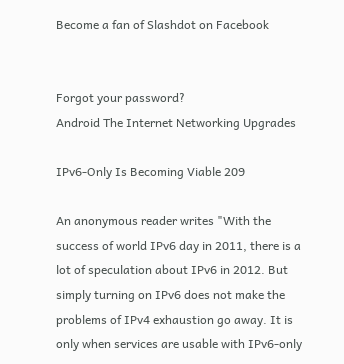Become a fan of Slashdot on Facebook


Forgot your password?
Android The Internet Networking Upgrades

IPv6-Only Is Becoming Viable 209

An anonymous reader writes "With the success of world IPv6 day in 2011, there is a lot of speculation about IPv6 in 2012. But simply turning on IPv6 does not make the problems of IPv4 exhaustion go away. It is only when services are usable with IPv6-only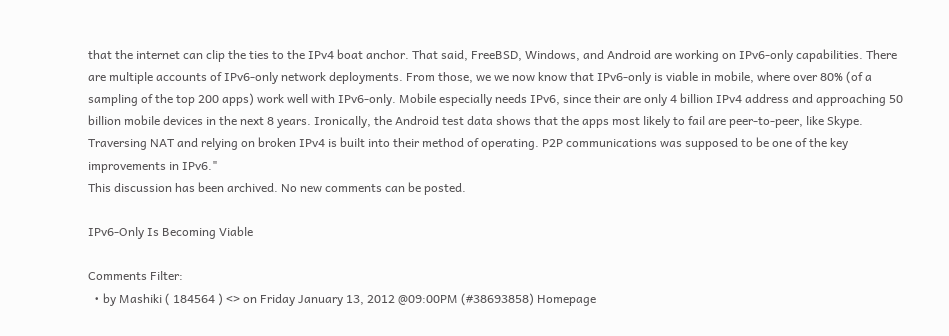that the internet can clip the ties to the IPv4 boat anchor. That said, FreeBSD, Windows, and Android are working on IPv6-only capabilities. There are multiple accounts of IPv6-only network deployments. From those, we we now know that IPv6-only is viable in mobile, where over 80% (of a sampling of the top 200 apps) work well with IPv6-only. Mobile especially needs IPv6, since their are only 4 billion IPv4 address and approaching 50 billion mobile devices in the next 8 years. Ironically, the Android test data shows that the apps most likely to fail are peer-to-peer, like Skype. Traversing NAT and relying on broken IPv4 is built into their method of operating. P2P communications was supposed to be one of the key improvements in IPv6."
This discussion has been archived. No new comments can be posted.

IPv6-Only Is Becoming Viable

Comments Filter:
  • by Mashiki ( 184564 ) <> on Friday January 13, 2012 @09:00PM (#38693858) Homepage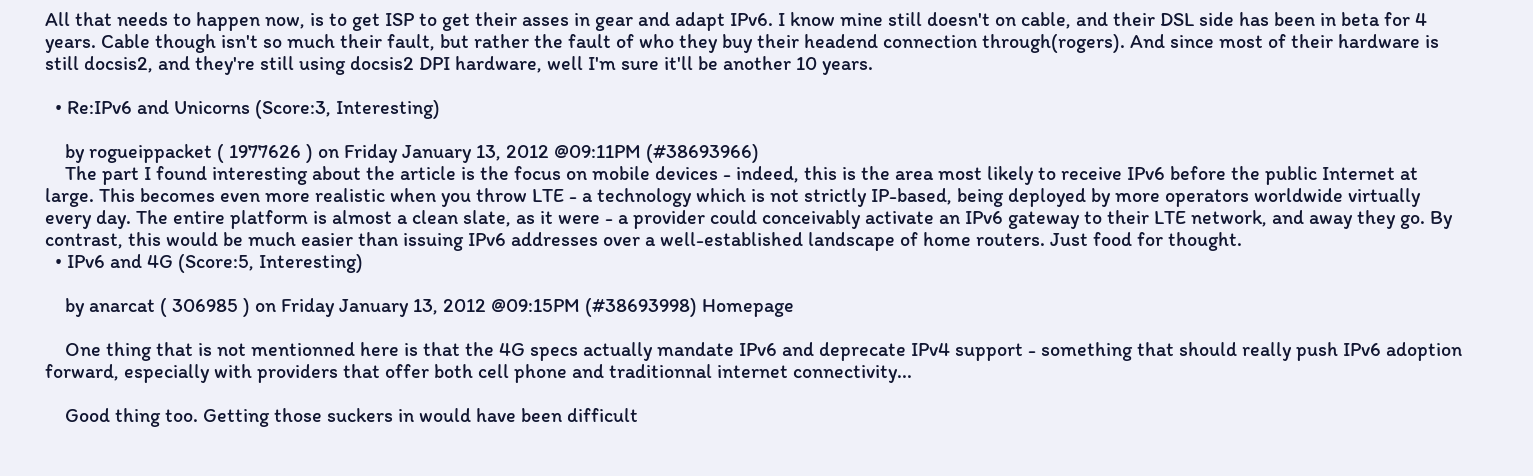All that needs to happen now, is to get ISP to get their asses in gear and adapt IPv6. I know mine still doesn't on cable, and their DSL side has been in beta for 4 years. Cable though isn't so much their fault, but rather the fault of who they buy their headend connection through(rogers). And since most of their hardware is still docsis2, and they're still using docsis2 DPI hardware, well I'm sure it'll be another 10 years.

  • Re:IPv6 and Unicorns (Score:3, Interesting)

    by rogueippacket ( 1977626 ) on Friday January 13, 2012 @09:11PM (#38693966)
    The part I found interesting about the article is the focus on mobile devices - indeed, this is the area most likely to receive IPv6 before the public Internet at large. This becomes even more realistic when you throw LTE - a technology which is not strictly IP-based, being deployed by more operators worldwide virtually every day. The entire platform is almost a clean slate, as it were - a provider could conceivably activate an IPv6 gateway to their LTE network, and away they go. By contrast, this would be much easier than issuing IPv6 addresses over a well-established landscape of home routers. Just food for thought.
  • IPv6 and 4G (Score:5, Interesting)

    by anarcat ( 306985 ) on Friday January 13, 2012 @09:15PM (#38693998) Homepage

    One thing that is not mentionned here is that the 4G specs actually mandate IPv6 and deprecate IPv4 support - something that should really push IPv6 adoption forward, especially with providers that offer both cell phone and traditionnal internet connectivity...

    Good thing too. Getting those suckers in would have been difficult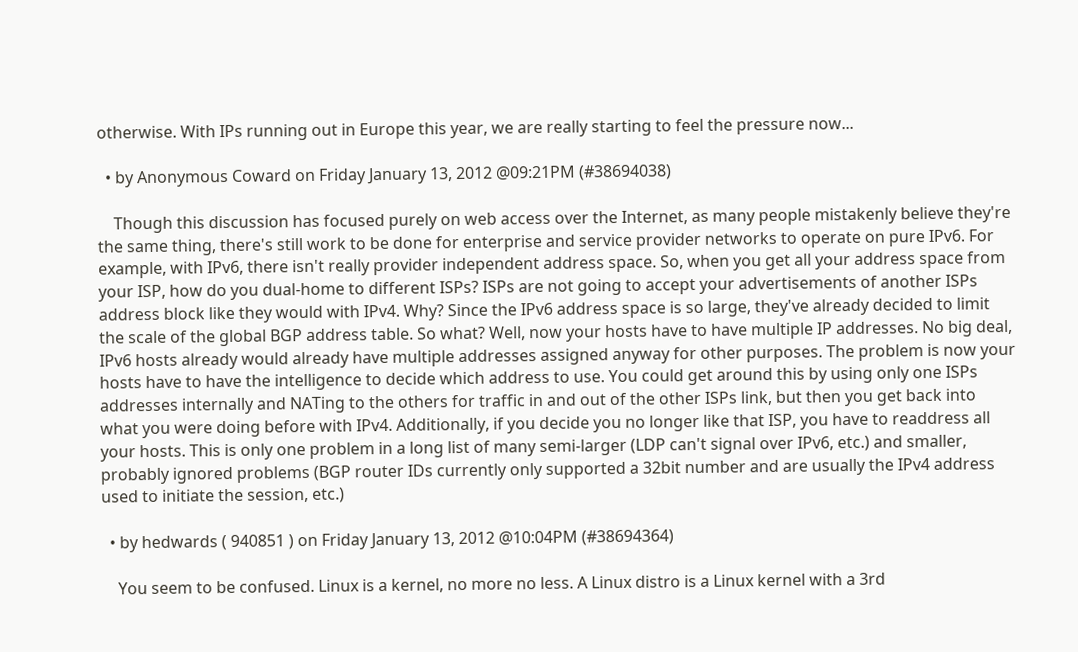otherwise. With IPs running out in Europe this year, we are really starting to feel the pressure now...

  • by Anonymous Coward on Friday January 13, 2012 @09:21PM (#38694038)

    Though this discussion has focused purely on web access over the Internet, as many people mistakenly believe they're the same thing, there's still work to be done for enterprise and service provider networks to operate on pure IPv6. For example, with IPv6, there isn't really provider independent address space. So, when you get all your address space from your ISP, how do you dual-home to different ISPs? ISPs are not going to accept your advertisements of another ISPs address block like they would with IPv4. Why? Since the IPv6 address space is so large, they've already decided to limit the scale of the global BGP address table. So what? Well, now your hosts have to have multiple IP addresses. No big deal, IPv6 hosts already would already have multiple addresses assigned anyway for other purposes. The problem is now your hosts have to have the intelligence to decide which address to use. You could get around this by using only one ISPs addresses internally and NATing to the others for traffic in and out of the other ISPs link, but then you get back into what you were doing before with IPv4. Additionally, if you decide you no longer like that ISP, you have to readdress all your hosts. This is only one problem in a long list of many semi-larger (LDP can't signal over IPv6, etc.) and smaller, probably ignored problems (BGP router IDs currently only supported a 32bit number and are usually the IPv4 address used to initiate the session, etc.)

  • by hedwards ( 940851 ) on Friday January 13, 2012 @10:04PM (#38694364)

    You seem to be confused. Linux is a kernel, no more no less. A Linux distro is a Linux kernel with a 3rd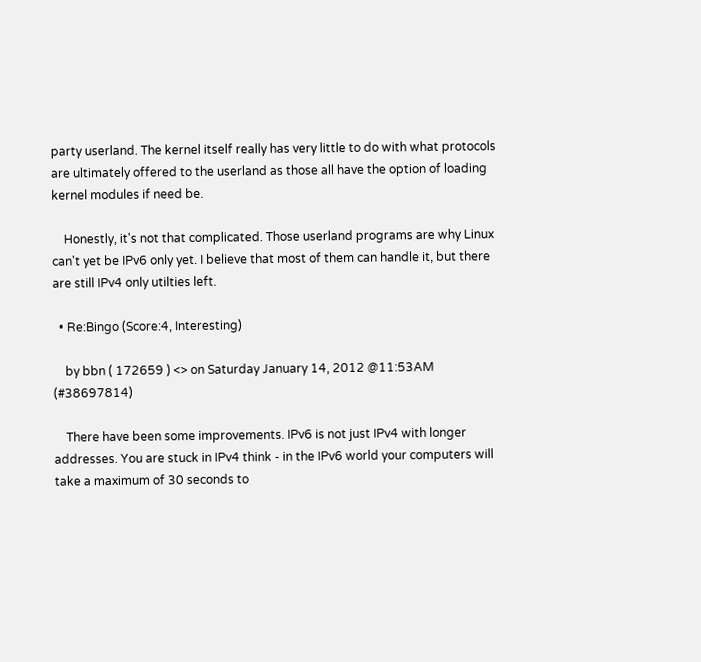party userland. The kernel itself really has very little to do with what protocols are ultimately offered to the userland as those all have the option of loading kernel modules if need be.

    Honestly, it's not that complicated. Those userland programs are why Linux can't yet be IPv6 only yet. I believe that most of them can handle it, but there are still IPv4 only utilties left.

  • Re:Bingo (Score:4, Interesting)

    by bbn ( 172659 ) <> on Saturday January 14, 2012 @11:53AM (#38697814)

    There have been some improvements. IPv6 is not just IPv4 with longer addresses. You are stuck in IPv4 think - in the IPv6 world your computers will take a maximum of 30 seconds to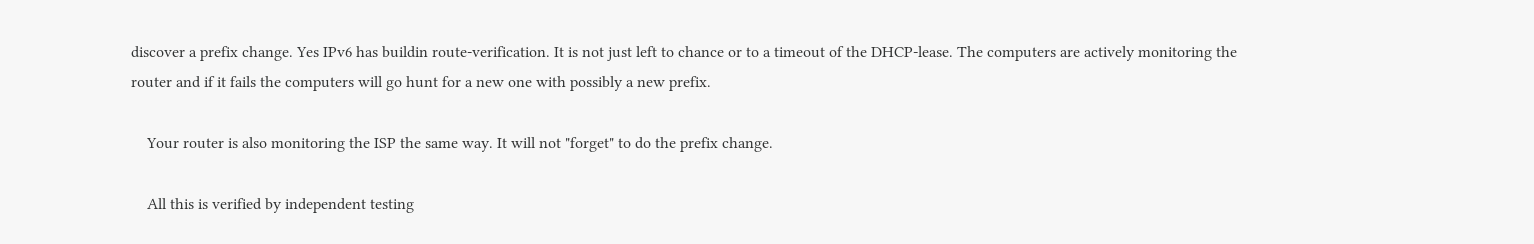discover a prefix change. Yes IPv6 has buildin route-verification. It is not just left to chance or to a timeout of the DHCP-lease. The computers are actively monitoring the router and if it fails the computers will go hunt for a new one with possibly a new prefix.

    Your router is also monitoring the ISP the same way. It will not "forget" to do the prefix change.

    All this is verified by independent testing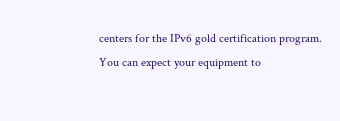centers for the IPv6 gold certification program. You can expect your equipment to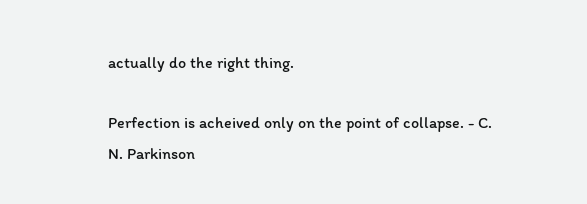actually do the right thing.

Perfection is acheived only on the point of collapse. - C. N. Parkinson